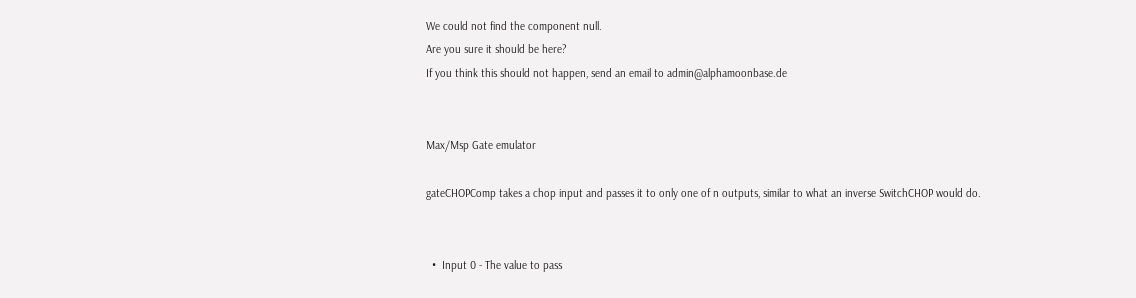We could not find the component null.
Are you sure it should be here?
If you think this should not happen, send an email to admin@alphamoonbase.de


Max/Msp Gate emulator

gateCHOPComp takes a chop input and passes it to only one of n outputs, similar to what an inverse SwitchCHOP would do.


  •  Input 0 - The value to pass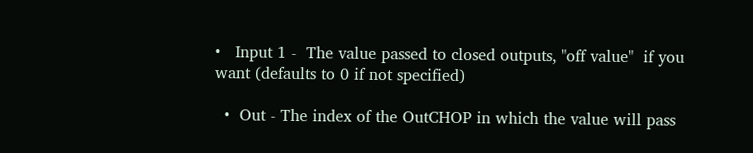•   Input 1 -  The value passed to closed outputs, "off value"  if you want (defaults to 0 if not specified)

  •  Out - The index of the OutCHOP in which the value will pass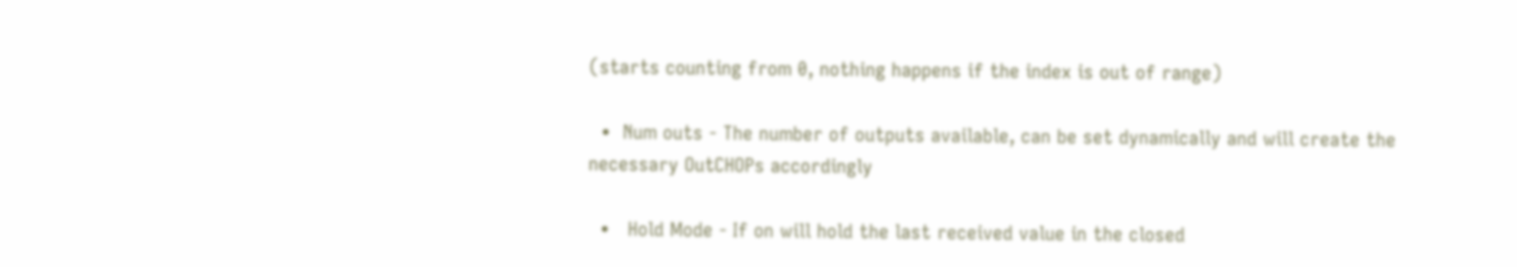(starts counting from 0, nothing happens if the index is out of range)

  •  Num outs - The number of outputs available, can be set dynamically and will create the necessary OutCHOPs accordingly

  •   Hold Mode - If on will hold the last received value in the closed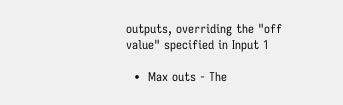outputs, overriding the "off value" specified in Input 1

  •  Max outs - The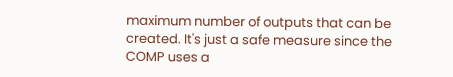maximum number of outputs that can be created. It's just a safe measure since the COMP uses a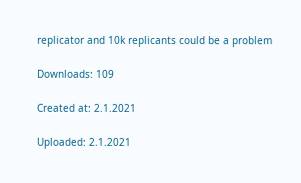replicator and 10k replicants could be a problem

Downloads: 109

Created at: 2.1.2021

Uploaded: 2.1.2021